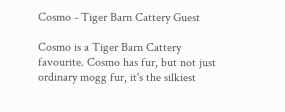Cosmo - Tiger Barn Cattery Guest

Cosmo is a Tiger Barn Cattery favourite. Cosmo has fur, but not just ordinary mogg fur, it's the silkiest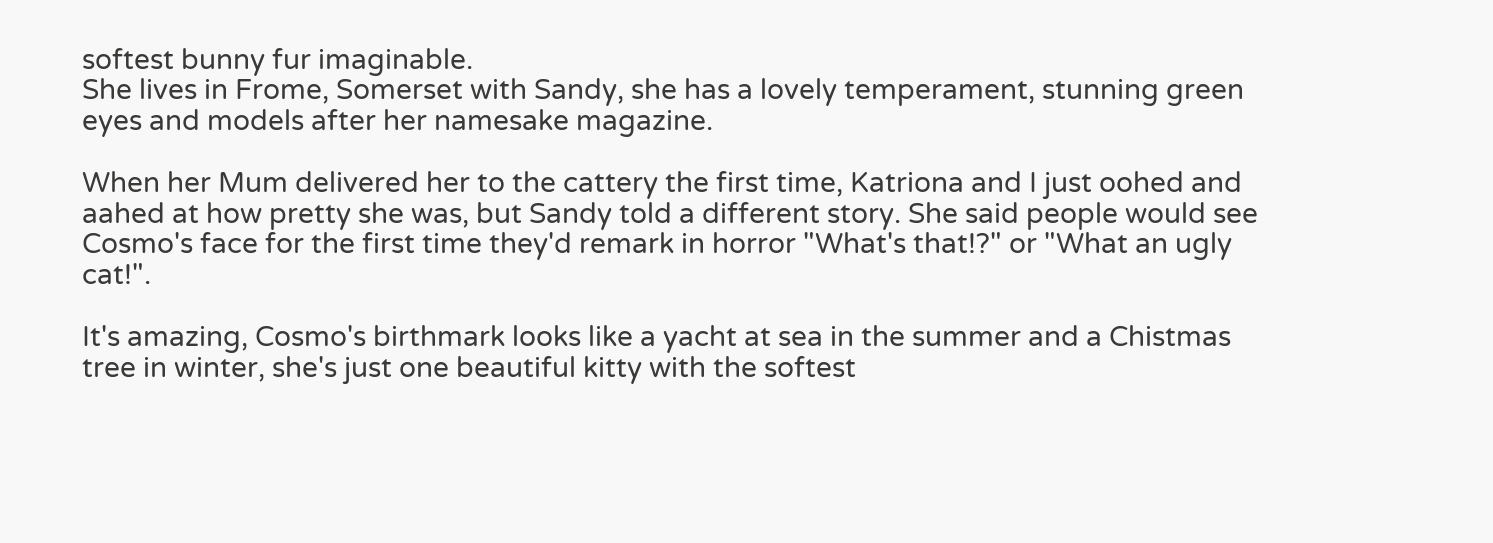softest bunny fur imaginable.
She lives in Frome, Somerset with Sandy, she has a lovely temperament, stunning green eyes and models after her namesake magazine.

When her Mum delivered her to the cattery the first time, Katriona and I just oohed and aahed at how pretty she was, but Sandy told a different story. She said people would see Cosmo's face for the first time they'd remark in horror "What's that!?" or "What an ugly cat!".

It's amazing, Cosmo's birthmark looks like a yacht at sea in the summer and a Chistmas tree in winter, she's just one beautiful kitty with the softest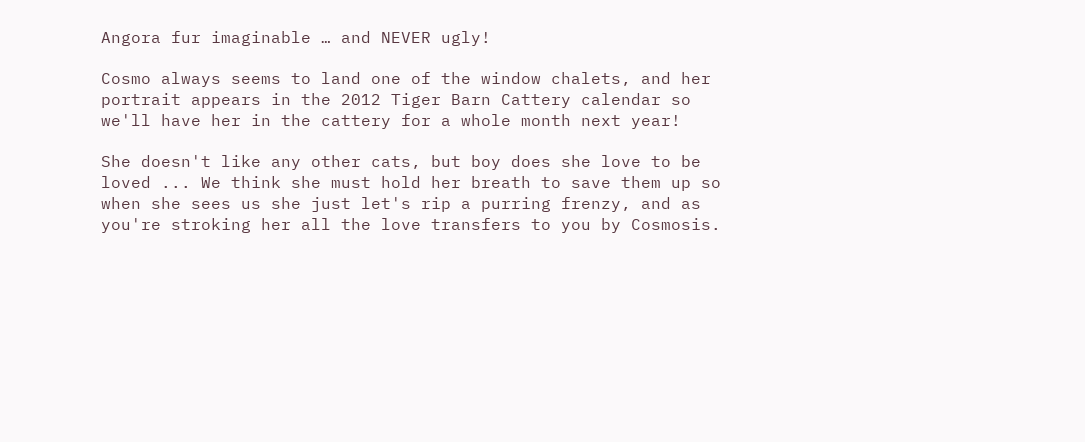Angora fur imaginable … and NEVER ugly!

Cosmo always seems to land one of the window chalets, and her portrait appears in the 2012 Tiger Barn Cattery calendar so we'll have her in the cattery for a whole month next year!

She doesn't like any other cats, but boy does she love to be loved ... We think she must hold her breath to save them up so when she sees us she just let's rip a purring frenzy, and as you're stroking her all the love transfers to you by Cosmosis.